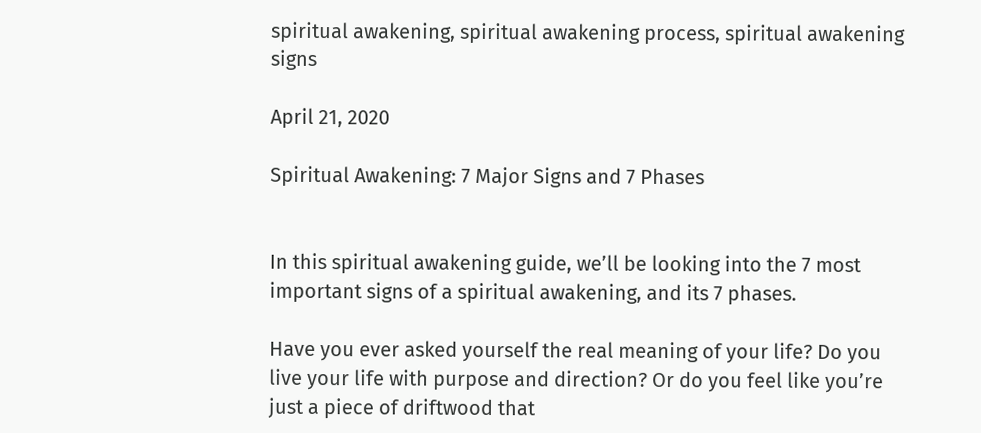spiritual awakening, spiritual awakening process, spiritual awakening signs

April 21, 2020

Spiritual Awakening: 7 Major Signs and 7 Phases


In this spiritual awakening guide, we’ll be looking into the 7 most important signs of a spiritual awakening, and its 7 phases.

Have you ever asked yourself the real meaning of your life? Do you live your life with purpose and direction? Or do you feel like you’re just a piece of driftwood that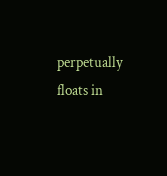perpetually floats in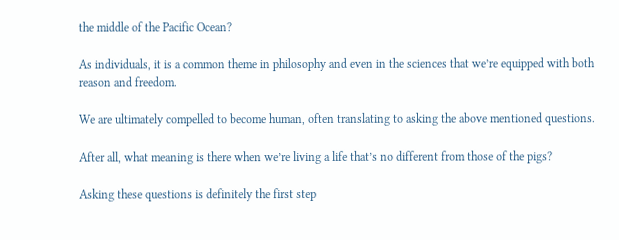the middle of the Pacific Ocean?

As individuals, it is a common theme in philosophy and even in the sciences that we’re equipped with both reason and freedom.

We are ultimately compelled to become human, often translating to asking the above mentioned questions.

After all, what meaning is there when we’re living a life that’s no different from those of the pigs?

Asking these questions is definitely the first step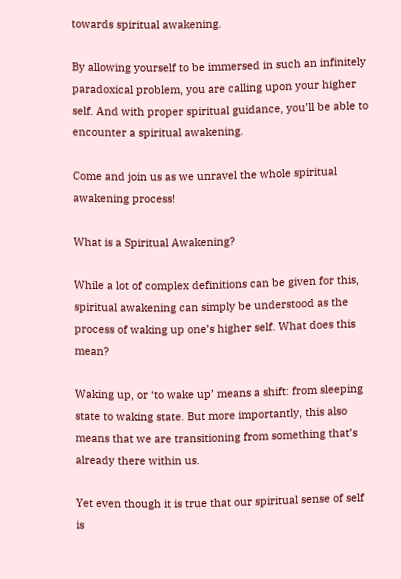towards spiritual awakening.

By allowing yourself to be immersed in such an infinitely paradoxical problem, you are calling upon your higher self. And with proper spiritual guidance, you’ll be able to encounter a spiritual awakening.

Come and join us as we unravel the whole spiritual awakening process!

What is a Spiritual Awakening?

While a lot of complex definitions can be given for this, spiritual awakening can simply be understood as the process of waking up one’s higher self. What does this mean?

Waking up, or ‘to wake up’ means a shift: from sleeping state to waking state. But more importantly, this also means that we are transitioning from something that’s already there within us.

Yet even though it is true that our spiritual sense of self is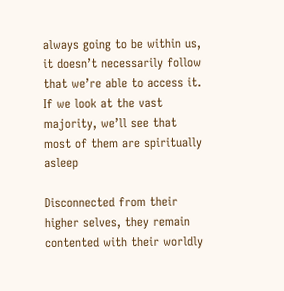always going to be within us, it doesn’t necessarily follow that we’re able to access it. If we look at the vast majority, we’ll see that most of them are spiritually asleep

Disconnected from their higher selves, they remain contented with their worldly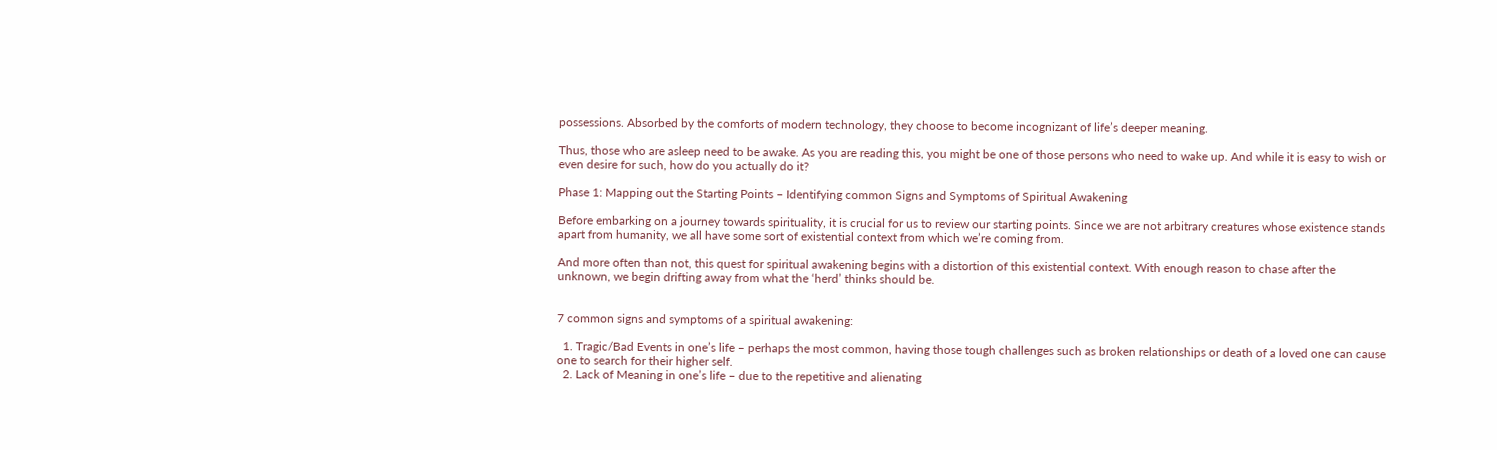possessions. Absorbed by the comforts of modern technology, they choose to become incognizant of life’s deeper meaning.

Thus, those who are asleep need to be awake. As you are reading this, you might be one of those persons who need to wake up. And while it is easy to wish or even desire for such, how do you actually do it?

Phase 1: Mapping out the Starting Points – Identifying common Signs and Symptoms of Spiritual Awakening

Before embarking on a journey towards spirituality, it is crucial for us to review our starting points. Since we are not arbitrary creatures whose existence stands apart from humanity, we all have some sort of existential context from which we’re coming from.

And more often than not, this quest for spiritual awakening begins with a distortion of this existential context. With enough reason to chase after the unknown, we begin drifting away from what the ‘herd’ thinks should be.


7 common signs and symptoms of a spiritual awakening:

  1. Tragic/Bad Events in one’s life – perhaps the most common, having those tough challenges such as broken relationships or death of a loved one can cause one to search for their higher self.
  2. Lack of Meaning in one’s life – due to the repetitive and alienating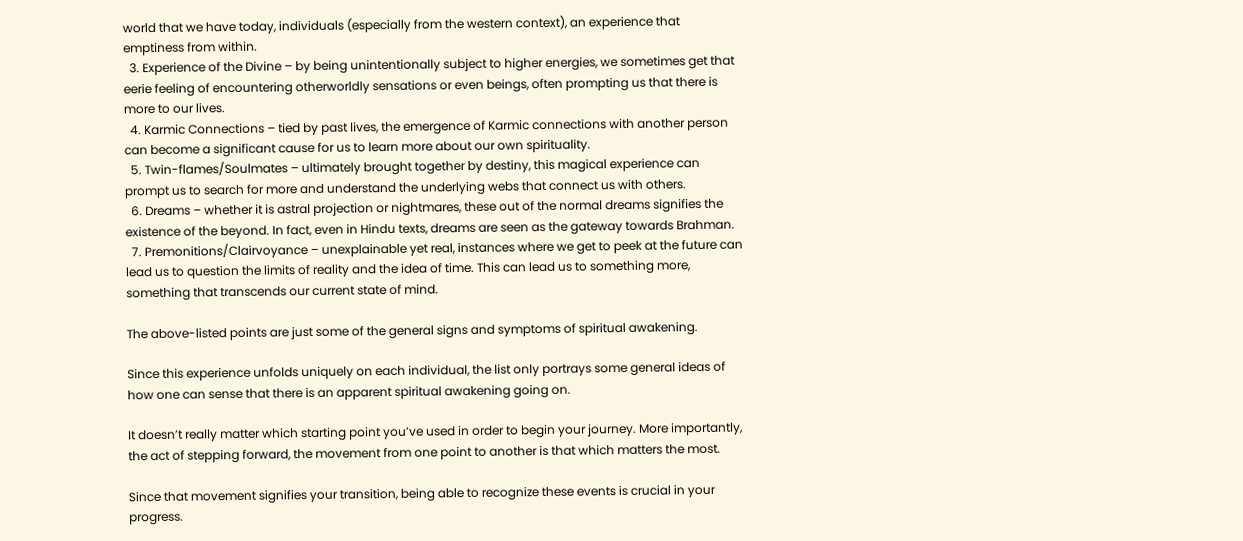world that we have today, individuals (especially from the western context), an experience that emptiness from within.
  3. Experience of the Divine – by being unintentionally subject to higher energies, we sometimes get that eerie feeling of encountering otherworldly sensations or even beings, often prompting us that there is more to our lives.
  4. Karmic Connections – tied by past lives, the emergence of Karmic connections with another person can become a significant cause for us to learn more about our own spirituality.
  5. Twin-flames/Soulmates – ultimately brought together by destiny, this magical experience can prompt us to search for more and understand the underlying webs that connect us with others.
  6. Dreams – whether it is astral projection or nightmares, these out of the normal dreams signifies the existence of the beyond. In fact, even in Hindu texts, dreams are seen as the gateway towards Brahman.
  7. Premonitions/Clairvoyance – unexplainable yet real, instances where we get to peek at the future can lead us to question the limits of reality and the idea of time. This can lead us to something more, something that transcends our current state of mind.

The above-listed points are just some of the general signs and symptoms of spiritual awakening.

Since this experience unfolds uniquely on each individual, the list only portrays some general ideas of how one can sense that there is an apparent spiritual awakening going on.

It doesn’t really matter which starting point you’ve used in order to begin your journey. More importantly, the act of stepping forward, the movement from one point to another is that which matters the most.

Since that movement signifies your transition, being able to recognize these events is crucial in your progress.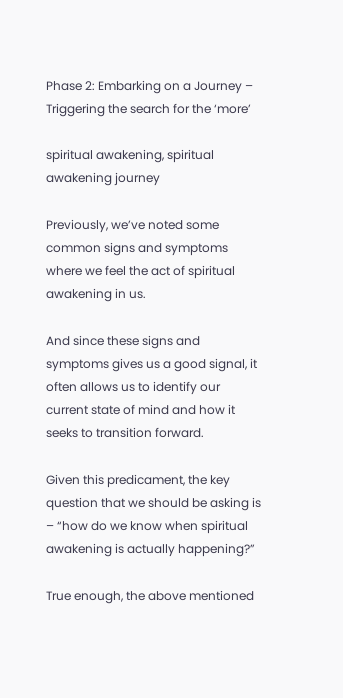Phase 2: Embarking on a Journey – Triggering the search for the ‘more’

spiritual awakening, spiritual awakening journey

Previously, we’ve noted some common signs and symptoms where we feel the act of spiritual awakening in us.

And since these signs and symptoms gives us a good signal, it often allows us to identify our current state of mind and how it seeks to transition forward.

Given this predicament, the key question that we should be asking is – “how do we know when spiritual awakening is actually happening?”

True enough, the above mentioned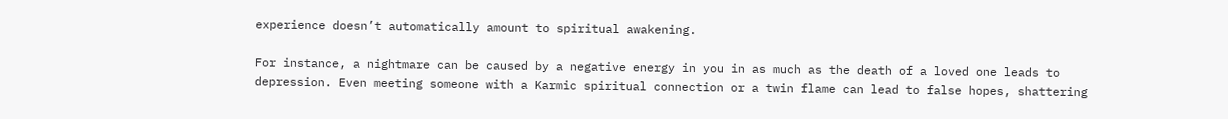experience doesn’t automatically amount to spiritual awakening.

For instance, a nightmare can be caused by a negative energy in you in as much as the death of a loved one leads to depression. Even meeting someone with a Karmic spiritual connection or a twin flame can lead to false hopes, shattering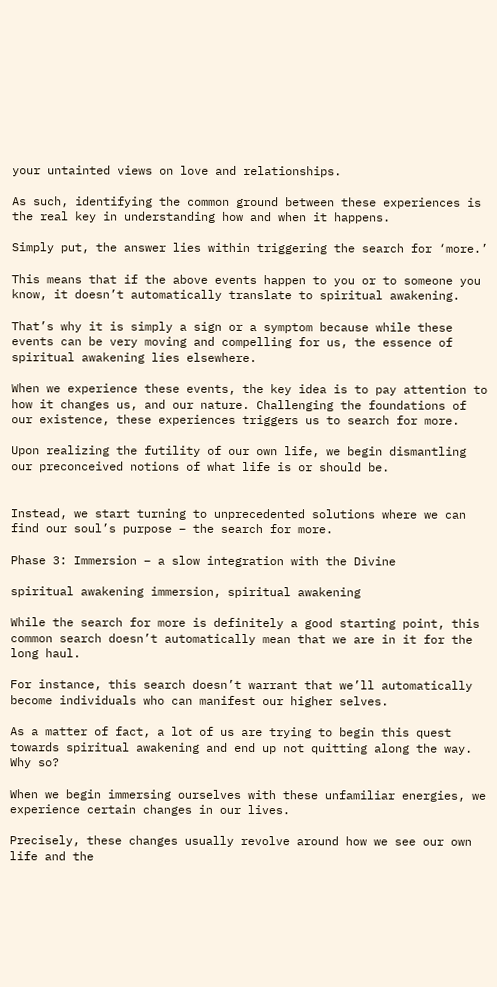your untainted views on love and relationships.

As such, identifying the common ground between these experiences is the real key in understanding how and when it happens.

Simply put, the answer lies within triggering the search for ‘more.’

This means that if the above events happen to you or to someone you know, it doesn’t automatically translate to spiritual awakening.

That’s why it is simply a sign or a symptom because while these events can be very moving and compelling for us, the essence of spiritual awakening lies elsewhere.

When we experience these events, the key idea is to pay attention to how it changes us, and our nature. Challenging the foundations of our existence, these experiences triggers us to search for more.

Upon realizing the futility of our own life, we begin dismantling our preconceived notions of what life is or should be.


Instead, we start turning to unprecedented solutions where we can find our soul’s purpose – the search for more.

Phase 3: Immersion – a slow integration with the Divine

spiritual awakening immersion, spiritual awakening

While the search for more is definitely a good starting point, this common search doesn’t automatically mean that we are in it for the long haul.

For instance, this search doesn’t warrant that we’ll automatically become individuals who can manifest our higher selves.

As a matter of fact, a lot of us are trying to begin this quest towards spiritual awakening and end up not quitting along the way. Why so?

When we begin immersing ourselves with these unfamiliar energies, we experience certain changes in our lives.

Precisely, these changes usually revolve around how we see our own life and the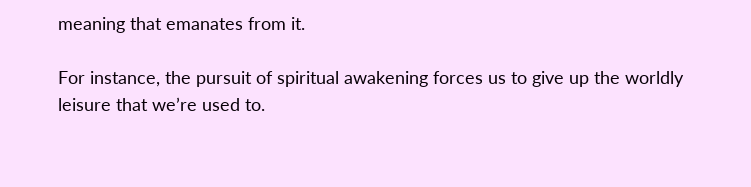meaning that emanates from it.

For instance, the pursuit of spiritual awakening forces us to give up the worldly leisure that we’re used to.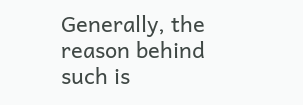Generally, the reason behind such is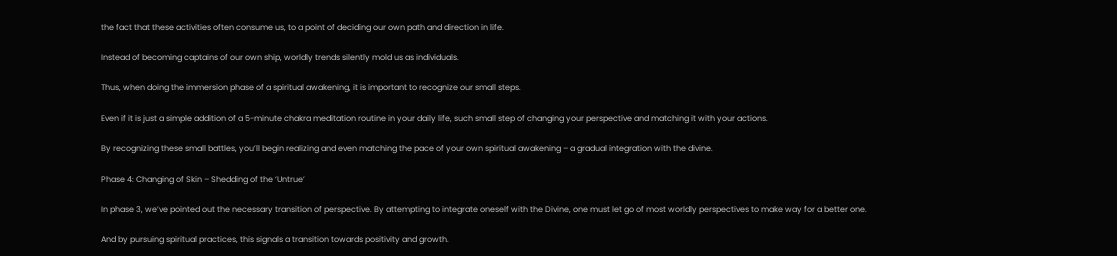the fact that these activities often consume us, to a point of deciding our own path and direction in life.

Instead of becoming captains of our own ship, worldly trends silently mold us as individuals.

Thus, when doing the immersion phase of a spiritual awakening, it is important to recognize our small steps.

Even if it is just a simple addition of a 5-minute chakra meditation routine in your daily life, such small step of changing your perspective and matching it with your actions.

By recognizing these small battles, you’ll begin realizing and even matching the pace of your own spiritual awakening – a gradual integration with the divine.

Phase 4: Changing of Skin – Shedding of the ‘Untrue’

In phase 3, we’ve pointed out the necessary transition of perspective. By attempting to integrate oneself with the Divine, one must let go of most worldly perspectives to make way for a better one.

And by pursuing spiritual practices, this signals a transition towards positivity and growth.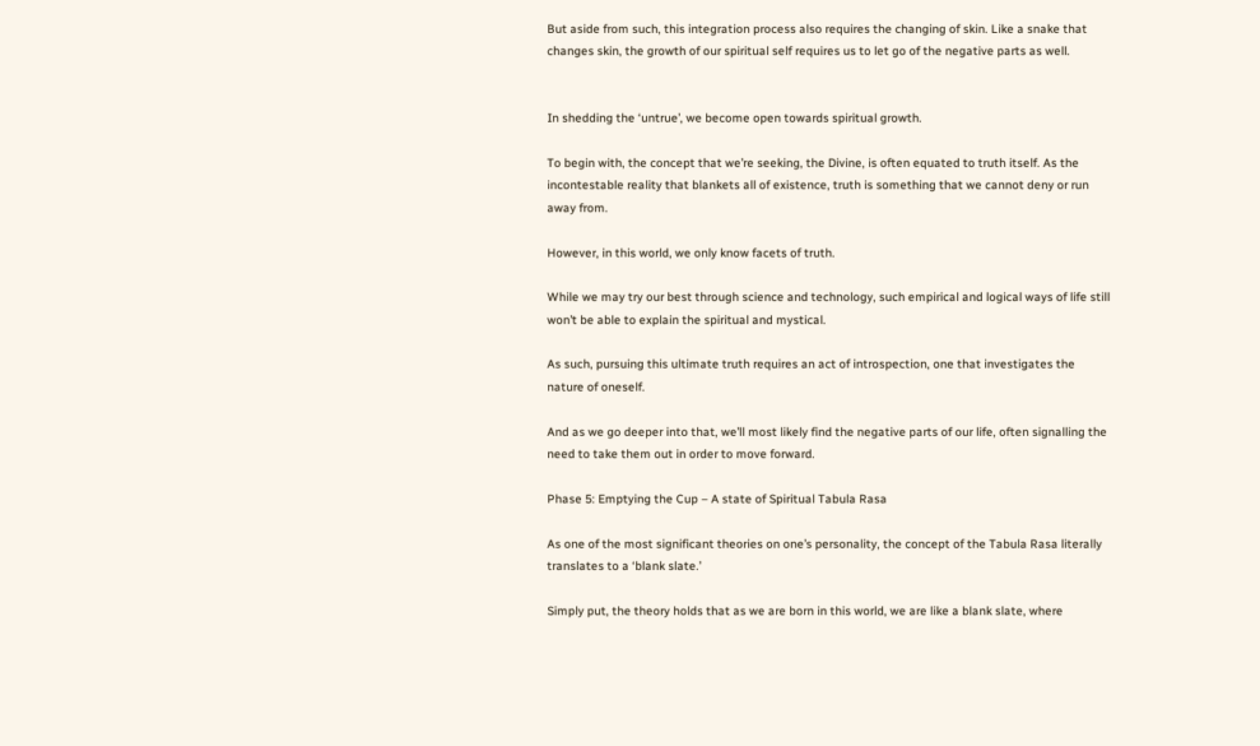But aside from such, this integration process also requires the changing of skin. Like a snake that changes skin, the growth of our spiritual self requires us to let go of the negative parts as well.


In shedding the ‘untrue’, we become open towards spiritual growth.

To begin with, the concept that we’re seeking, the Divine, is often equated to truth itself. As the incontestable reality that blankets all of existence, truth is something that we cannot deny or run away from.

However, in this world, we only know facets of truth.

While we may try our best through science and technology, such empirical and logical ways of life still won’t be able to explain the spiritual and mystical.

As such, pursuing this ultimate truth requires an act of introspection, one that investigates the nature of oneself.

And as we go deeper into that, we’ll most likely find the negative parts of our life, often signalling the need to take them out in order to move forward.

Phase 5: Emptying the Cup – A state of Spiritual Tabula Rasa

As one of the most significant theories on one’s personality, the concept of the Tabula Rasa literally translates to a ‘blank slate.’

Simply put, the theory holds that as we are born in this world, we are like a blank slate, where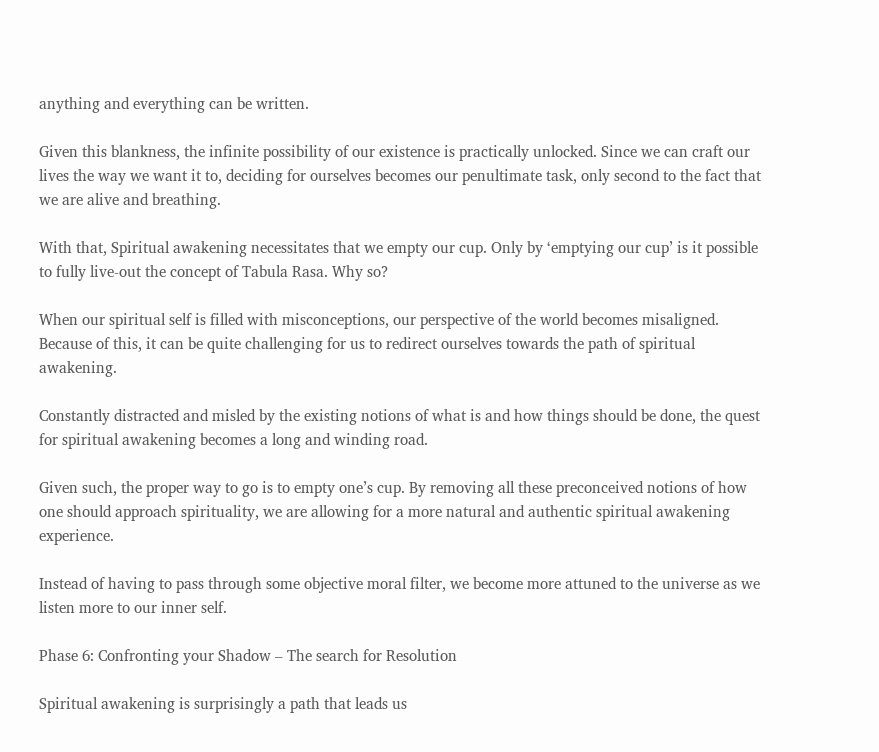anything and everything can be written.

Given this blankness, the infinite possibility of our existence is practically unlocked. Since we can craft our lives the way we want it to, deciding for ourselves becomes our penultimate task, only second to the fact that we are alive and breathing.

With that, Spiritual awakening necessitates that we empty our cup. Only by ‘emptying our cup’ is it possible to fully live-out the concept of Tabula Rasa. Why so?

When our spiritual self is filled with misconceptions, our perspective of the world becomes misaligned. Because of this, it can be quite challenging for us to redirect ourselves towards the path of spiritual awakening.

Constantly distracted and misled by the existing notions of what is and how things should be done, the quest for spiritual awakening becomes a long and winding road.

Given such, the proper way to go is to empty one’s cup. By removing all these preconceived notions of how one should approach spirituality, we are allowing for a more natural and authentic spiritual awakening experience.

Instead of having to pass through some objective moral filter, we become more attuned to the universe as we listen more to our inner self.

Phase 6: Confronting your Shadow – The search for Resolution

Spiritual awakening is surprisingly a path that leads us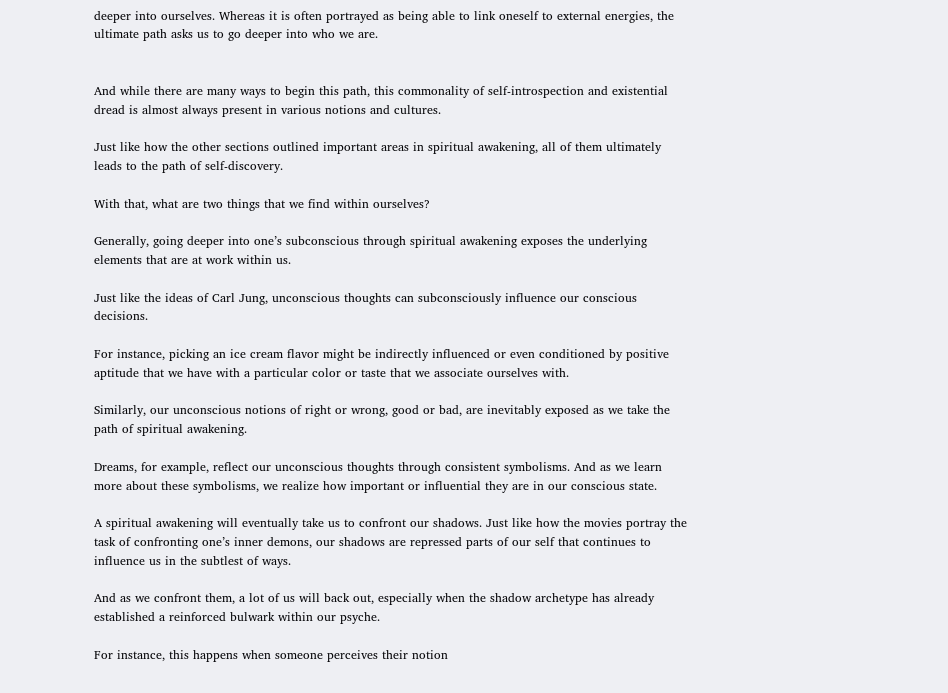deeper into ourselves. Whereas it is often portrayed as being able to link oneself to external energies, the ultimate path asks us to go deeper into who we are.


And while there are many ways to begin this path, this commonality of self-introspection and existential dread is almost always present in various notions and cultures.

Just like how the other sections outlined important areas in spiritual awakening, all of them ultimately leads to the path of self-discovery.

With that, what are two things that we find within ourselves?

Generally, going deeper into one’s subconscious through spiritual awakening exposes the underlying elements that are at work within us.

Just like the ideas of Carl Jung, unconscious thoughts can subconsciously influence our conscious decisions.

For instance, picking an ice cream flavor might be indirectly influenced or even conditioned by positive aptitude that we have with a particular color or taste that we associate ourselves with.

Similarly, our unconscious notions of right or wrong, good or bad, are inevitably exposed as we take the path of spiritual awakening.

Dreams, for example, reflect our unconscious thoughts through consistent symbolisms. And as we learn more about these symbolisms, we realize how important or influential they are in our conscious state.

A spiritual awakening will eventually take us to confront our shadows. Just like how the movies portray the task of confronting one’s inner demons, our shadows are repressed parts of our self that continues to influence us in the subtlest of ways.

And as we confront them, a lot of us will back out, especially when the shadow archetype has already established a reinforced bulwark within our psyche.

For instance, this happens when someone perceives their notion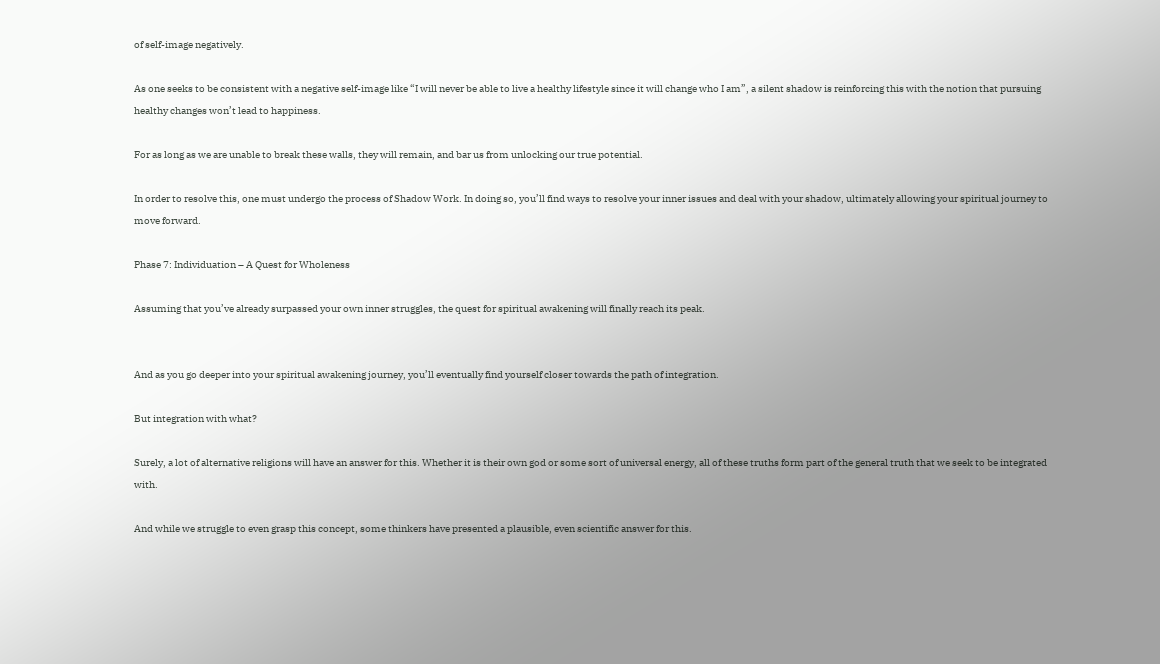of self-image negatively.

As one seeks to be consistent with a negative self-image like “I will never be able to live a healthy lifestyle since it will change who I am”, a silent shadow is reinforcing this with the notion that pursuing healthy changes won’t lead to happiness.

For as long as we are unable to break these walls, they will remain, and bar us from unlocking our true potential.

In order to resolve this, one must undergo the process of Shadow Work. In doing so, you’ll find ways to resolve your inner issues and deal with your shadow, ultimately allowing your spiritual journey to move forward.

Phase 7: Individuation – A Quest for Wholeness

Assuming that you’ve already surpassed your own inner struggles, the quest for spiritual awakening will finally reach its peak.


And as you go deeper into your spiritual awakening journey, you’ll eventually find yourself closer towards the path of integration.

But integration with what?

Surely, a lot of alternative religions will have an answer for this. Whether it is their own god or some sort of universal energy, all of these truths form part of the general truth that we seek to be integrated with.

And while we struggle to even grasp this concept, some thinkers have presented a plausible, even scientific answer for this.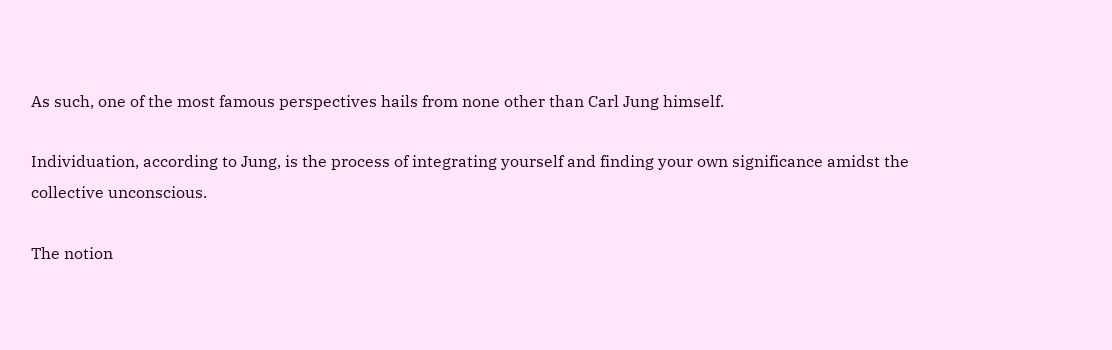As such, one of the most famous perspectives hails from none other than Carl Jung himself.

Individuation, according to Jung, is the process of integrating yourself and finding your own significance amidst the collective unconscious.

The notion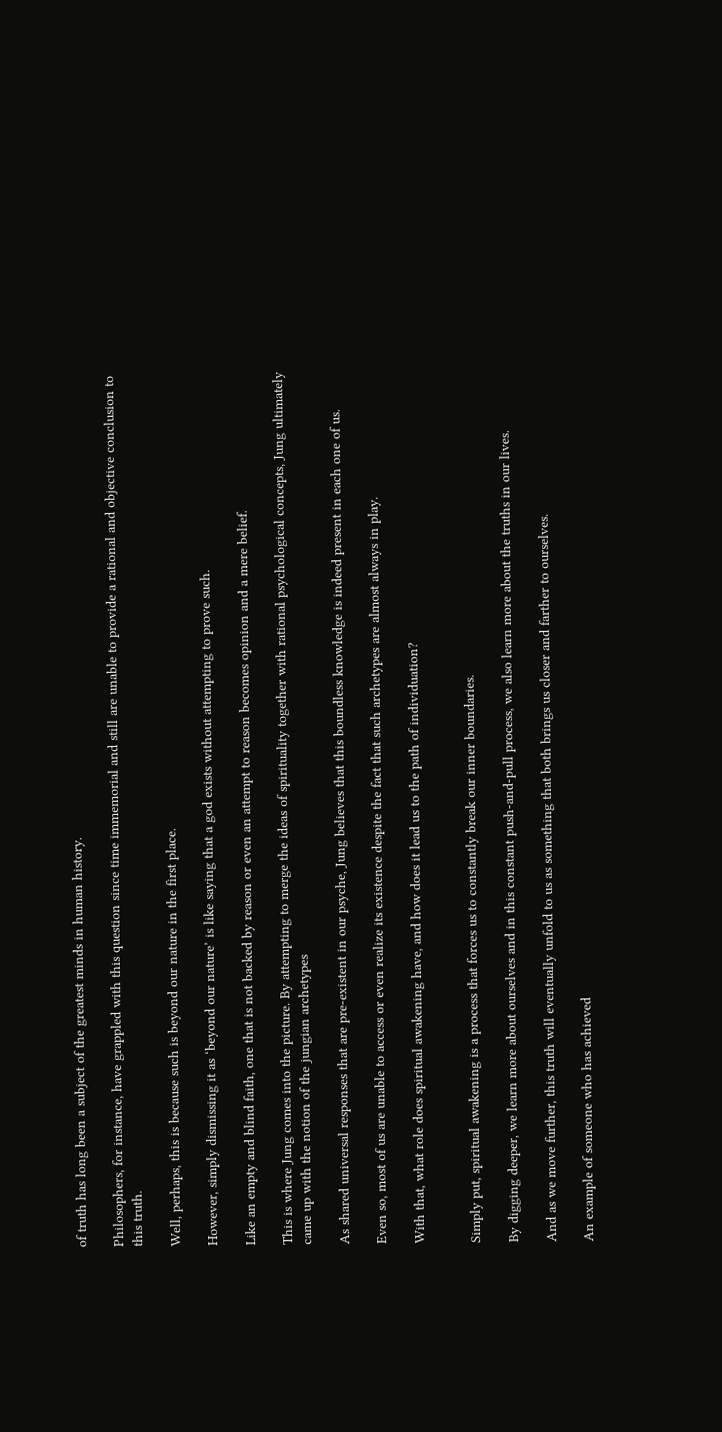of truth has long been a subject of the greatest minds in human history.

Philosophers, for instance, have grappled with this question since time immemorial and still are unable to provide a rational and objective conclusion to this truth.

Well, perhaps, this is because such is beyond our nature in the first place.

However, simply dismissing it as ‘beyond our nature’ is like saying that a god exists without attempting to prove such.

Like an empty and blind faith, one that is not backed by reason or even an attempt to reason becomes opinion and a mere belief.

This is where Jung comes into the picture. By attempting to merge the ideas of spirituality together with rational psychological concepts, Jung ultimately came up with the notion of the jungian archetypes

As shared universal responses that are pre-existent in our psyche, Jung believes that this boundless knowledge is indeed present in each one of us.

Even so, most of us are unable to access or even realize its existence despite the fact that such archetypes are almost always in play.

With that, what role does spiritual awakening have, and how does it lead us to the path of individuation?


Simply put, spiritual awakening is a process that forces us to constantly break our inner boundaries.

By digging deeper, we learn more about ourselves and in this constant push-and-pull process, we also learn more about the truths in our lives.

And as we move further, this truth will eventually unfold to us as something that both brings us closer and farther to ourselves.

An example of someone who has achieved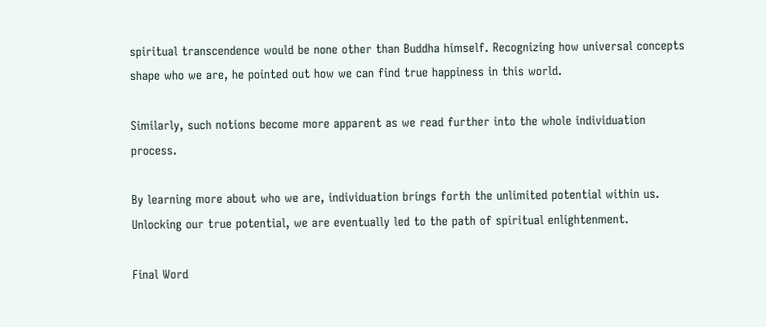spiritual transcendence would be none other than Buddha himself. Recognizing how universal concepts shape who we are, he pointed out how we can find true happiness in this world.

Similarly, such notions become more apparent as we read further into the whole individuation process.

By learning more about who we are, individuation brings forth the unlimited potential within us. Unlocking our true potential, we are eventually led to the path of spiritual enlightenment.

Final Word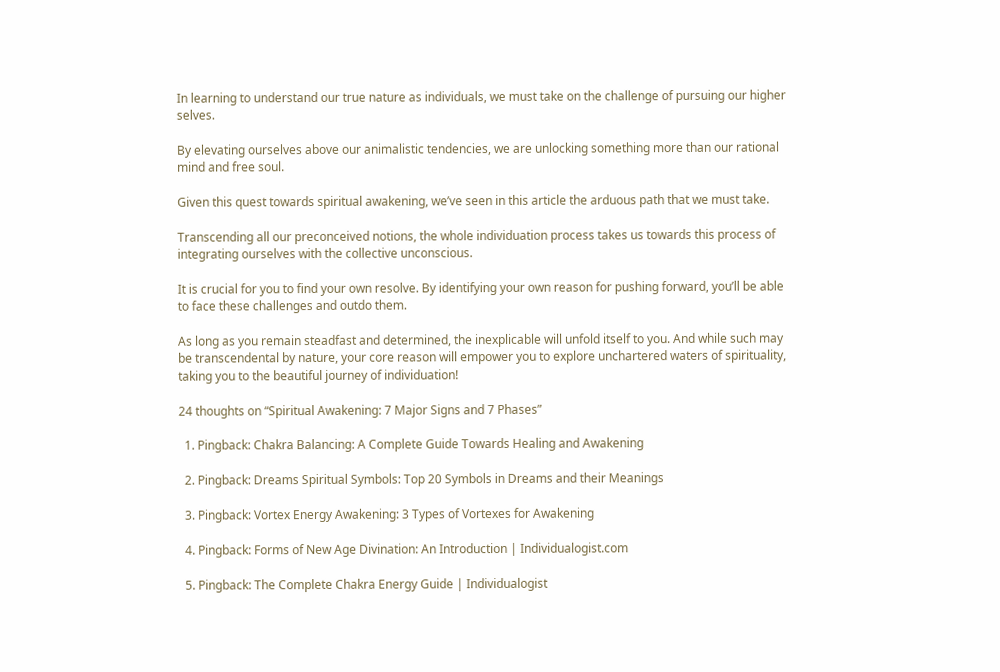In learning to understand our true nature as individuals, we must take on the challenge of pursuing our higher selves.

By elevating ourselves above our animalistic tendencies, we are unlocking something more than our rational mind and free soul.

Given this quest towards spiritual awakening, we’ve seen in this article the arduous path that we must take.

Transcending all our preconceived notions, the whole individuation process takes us towards this process of integrating ourselves with the collective unconscious.

It is crucial for you to find your own resolve. By identifying your own reason for pushing forward, you’ll be able to face these challenges and outdo them.

As long as you remain steadfast and determined, the inexplicable will unfold itself to you. And while such may be transcendental by nature, your core reason will empower you to explore unchartered waters of spirituality, taking you to the beautiful journey of individuation!

24 thoughts on “Spiritual Awakening: 7 Major Signs and 7 Phases”

  1. Pingback: Chakra Balancing: A Complete Guide Towards Healing and Awakening

  2. Pingback: Dreams Spiritual Symbols: Top 20 Symbols in Dreams and their Meanings

  3. Pingback: Vortex Energy Awakening: 3 Types of Vortexes for Awakening

  4. Pingback: Forms of New Age Divination: An Introduction | Individualogist.com

  5. Pingback: The Complete Chakra Energy Guide | Individualogist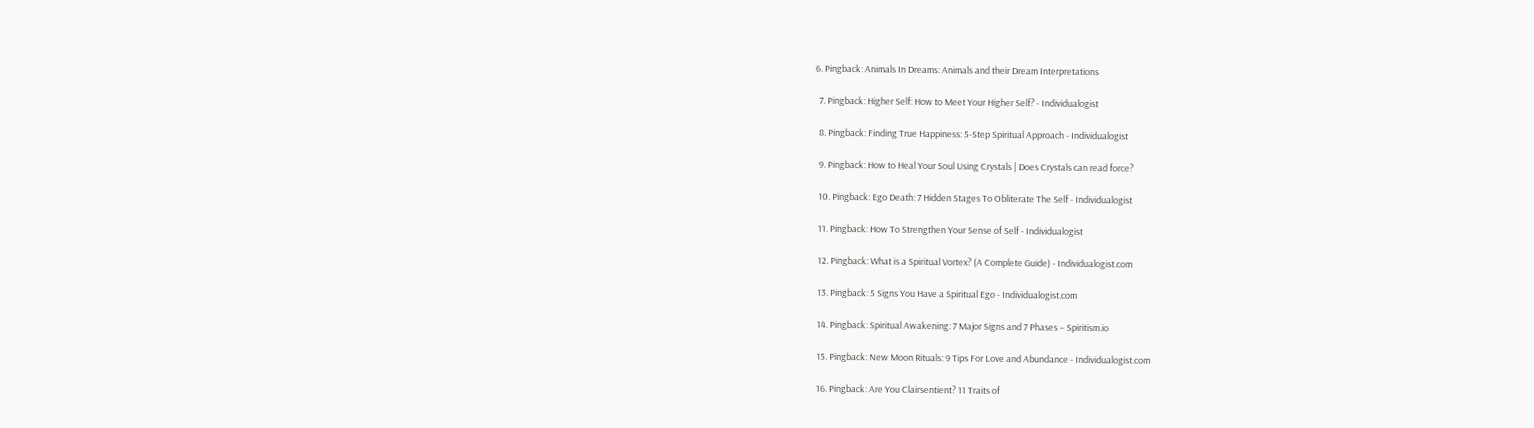6. Pingback: Animals In Dreams: Animals and their Dream Interpretations

  7. Pingback: Higher Self: How to Meet Your Higher Self? - Individualogist

  8. Pingback: Finding True Happiness: 5-Step Spiritual Approach - Individualogist

  9. Pingback: How to Heal Your Soul Using Crystals | Does Crystals can read force?

  10. Pingback: Ego Death: 7 Hidden Stages To Obliterate The Self - Individualogist

  11. Pingback: How To Strengthen Your Sense of Self - Individualogist

  12. Pingback: What is a Spiritual Vortex? (A Complete Guide) - Individualogist.com

  13. Pingback: 5 Signs You Have a Spiritual Ego - Individualogist.com

  14. Pingback: Spiritual Awakening: 7 Major Signs and 7 Phases – Spiritism.io

  15. Pingback: New Moon Rituals: 9 Tips For Love and Abundance - Individualogist.com

  16. Pingback: Are You Clairsentient? 11 Traits of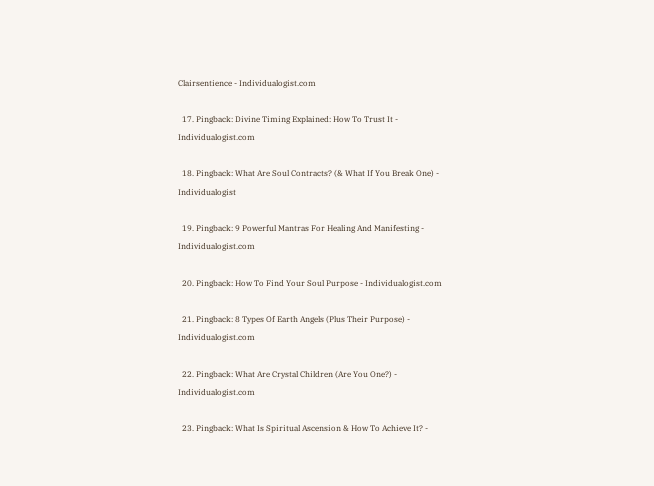Clairsentience - Individualogist.com

  17. Pingback: Divine Timing Explained: How To Trust It - Individualogist.com

  18. Pingback: What Are Soul Contracts? (& What If You Break One) - Individualogist

  19. Pingback: 9 Powerful Mantras For Healing And Manifesting - Individualogist.com

  20. Pingback: How To Find Your Soul Purpose - Individualogist.com

  21. Pingback: 8 Types Of Earth Angels (Plus Their Purpose) - Individualogist.com

  22. Pingback: What Are Crystal Children (Are You One?) - Individualogist.com

  23. Pingback: What Is Spiritual Ascension & How To Achieve It? -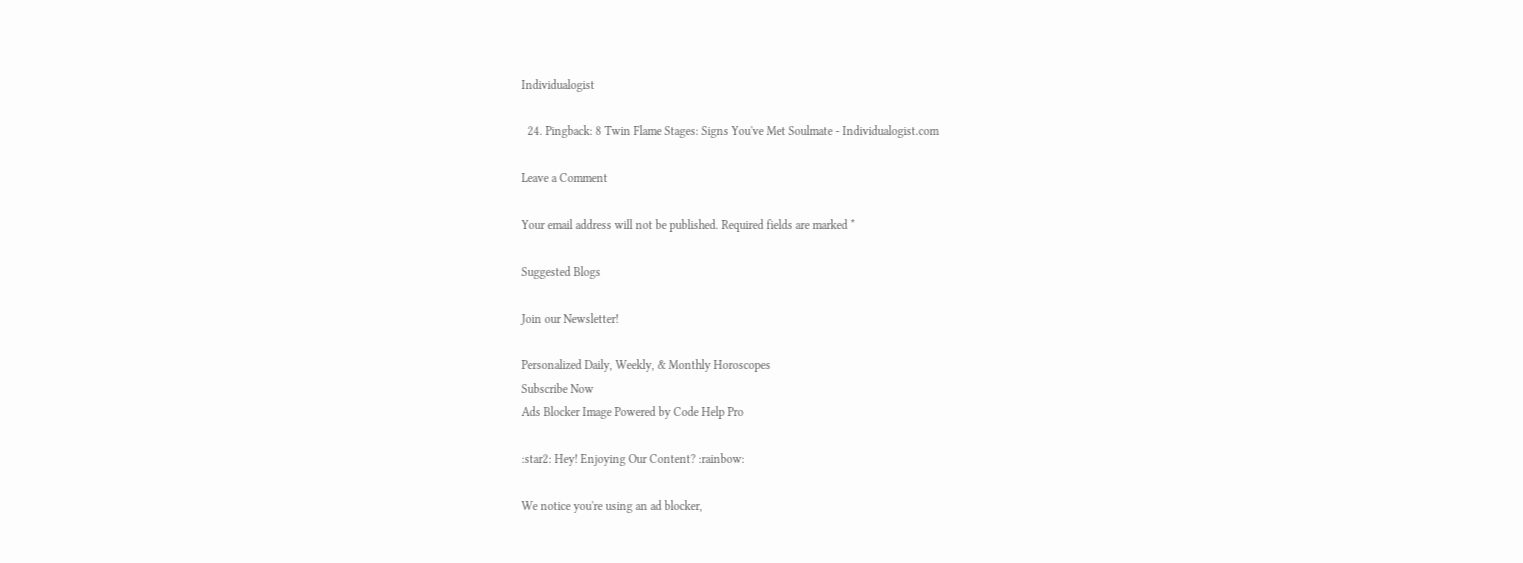Individualogist

  24. Pingback: 8 Twin Flame Stages: Signs You've Met Soulmate - Individualogist.com

Leave a Comment

Your email address will not be published. Required fields are marked *

Suggested Blogs

Join our Newsletter!

Personalized Daily, Weekly, & Monthly Horoscopes
Subscribe Now
Ads Blocker Image Powered by Code Help Pro

:star2: Hey! Enjoying Our Content? :rainbow:

We notice you're using an ad blocker,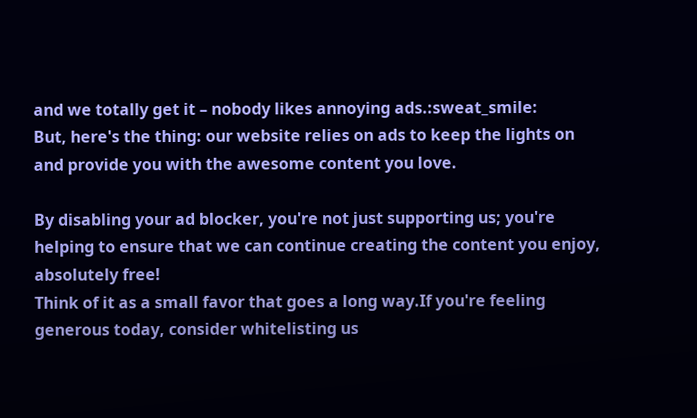and we totally get it – nobody likes annoying ads.:sweat_smile:
But, here's the thing: our website relies on ads to keep the lights on and provide you with the awesome content you love.

By disabling your ad blocker, you're not just supporting us; you're helping to ensure that we can continue creating the content you enjoy, absolutely free!
Think of it as a small favor that goes a long way.If you're feeling generous today, consider whitelisting us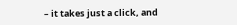– it takes just a click, and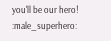you'll be our hero! :male_superhero: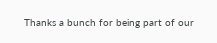Thanks a bunch for being part of our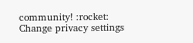community! :rocket:
Change privacy settings